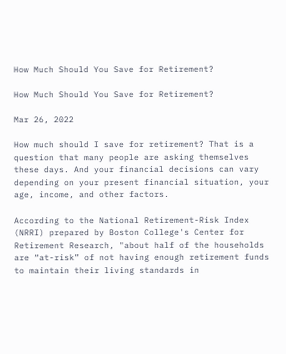How Much Should You Save for Retirement?

How Much Should You Save for Retirement?

Mar 26, 2022

How much should I save for retirement? That is a question that many people are asking themselves these days. And your financial decisions can vary depending on your present financial situation, your age, income, and other factors.

According to the National Retirement-Risk Index (NRRI) prepared by Boston College's Center for Retirement Research, "about half of the households are “at-risk” of not having enough retirement funds to maintain their living standards in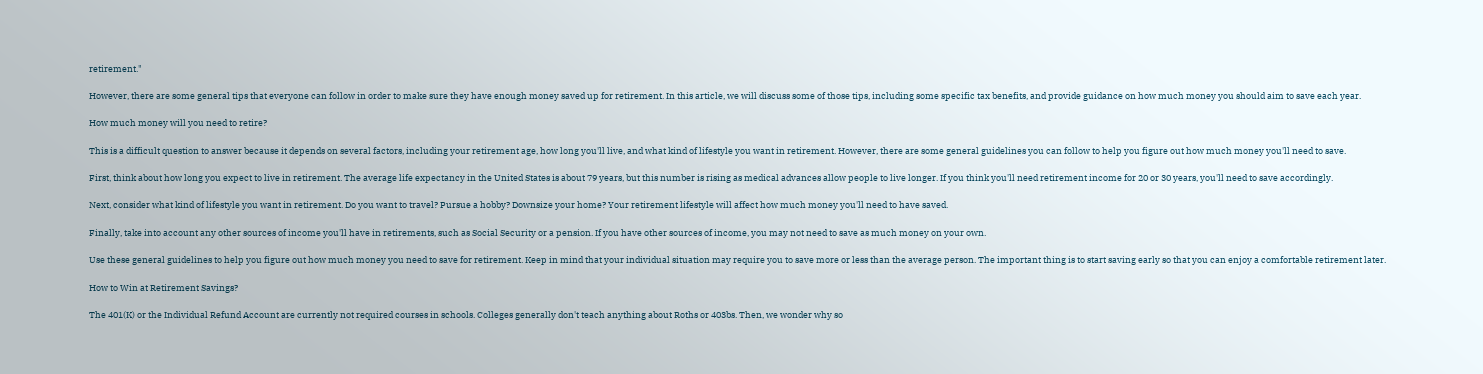retirement."

However, there are some general tips that everyone can follow in order to make sure they have enough money saved up for retirement. In this article, we will discuss some of those tips, including some specific tax benefits, and provide guidance on how much money you should aim to save each year.

How much money will you need to retire?

This is a difficult question to answer because it depends on several factors, including your retirement age, how long you'll live, and what kind of lifestyle you want in retirement. However, there are some general guidelines you can follow to help you figure out how much money you'll need to save.

First, think about how long you expect to live in retirement. The average life expectancy in the United States is about 79 years, but this number is rising as medical advances allow people to live longer. If you think you'll need retirement income for 20 or 30 years, you'll need to save accordingly.

Next, consider what kind of lifestyle you want in retirement. Do you want to travel? Pursue a hobby? Downsize your home? Your retirement lifestyle will affect how much money you'll need to have saved.

Finally, take into account any other sources of income you'll have in retirements, such as Social Security or a pension. If you have other sources of income, you may not need to save as much money on your own.

Use these general guidelines to help you figure out how much money you need to save for retirement. Keep in mind that your individual situation may require you to save more or less than the average person. The important thing is to start saving early so that you can enjoy a comfortable retirement later.

How to Win at Retirement Savings?

The 401(K) or the Individual Refund Account are currently not required courses in schools. Colleges generally don't teach anything about Roths or 403bs. Then, we wonder why so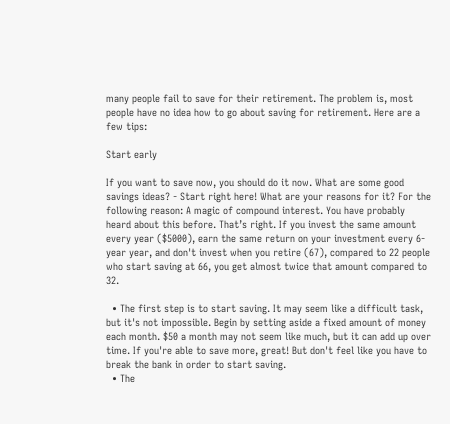many people fail to save for their retirement. The problem is, most people have no idea how to go about saving for retirement. Here are a few tips:

Start early

If you want to save now, you should do it now. What are some good savings ideas? - Start right here! What are your reasons for it? For the following reason: A magic of compound interest. You have probably heard about this before. That’s right. If you invest the same amount every year ($5000), earn the same return on your investment every 6-year year, and don't invest when you retire (67), compared to 22 people who start saving at 66, you get almost twice that amount compared to 32.

  • The first step is to start saving. It may seem like a difficult task, but it's not impossible. Begin by setting aside a fixed amount of money each month. $50 a month may not seem like much, but it can add up over time. If you're able to save more, great! But don't feel like you have to break the bank in order to start saving.
  • The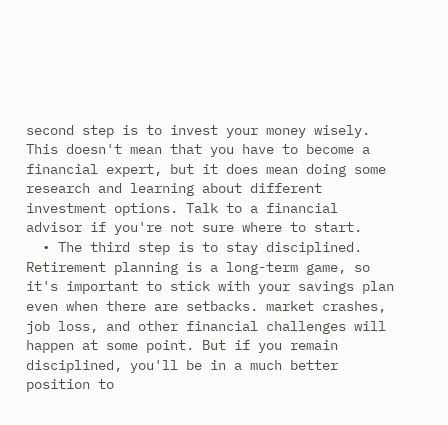second step is to invest your money wisely. This doesn't mean that you have to become a financial expert, but it does mean doing some research and learning about different investment options. Talk to a financial advisor if you're not sure where to start.
  • The third step is to stay disciplined. Retirement planning is a long-term game, so it's important to stick with your savings plan even when there are setbacks. market crashes, job loss, and other financial challenges will happen at some point. But if you remain disciplined, you'll be in a much better position to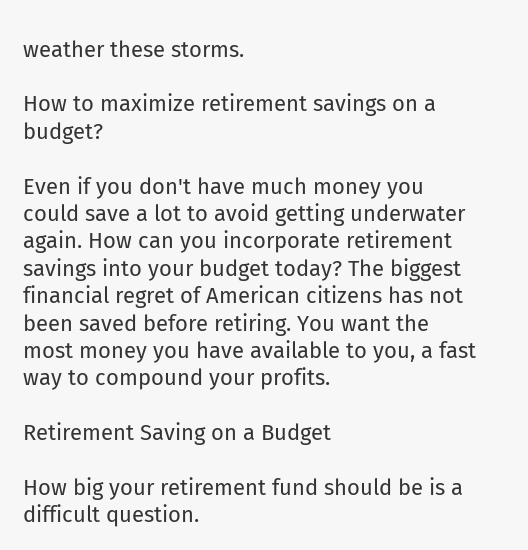weather these storms.

How to maximize retirement savings on a budget?

Even if you don't have much money you could save a lot to avoid getting underwater again. How can you incorporate retirement savings into your budget today? The biggest financial regret of American citizens has not been saved before retiring. You want the most money you have available to you, a fast way to compound your profits.

Retirement Saving on a Budget

How big your retirement fund should be is a difficult question.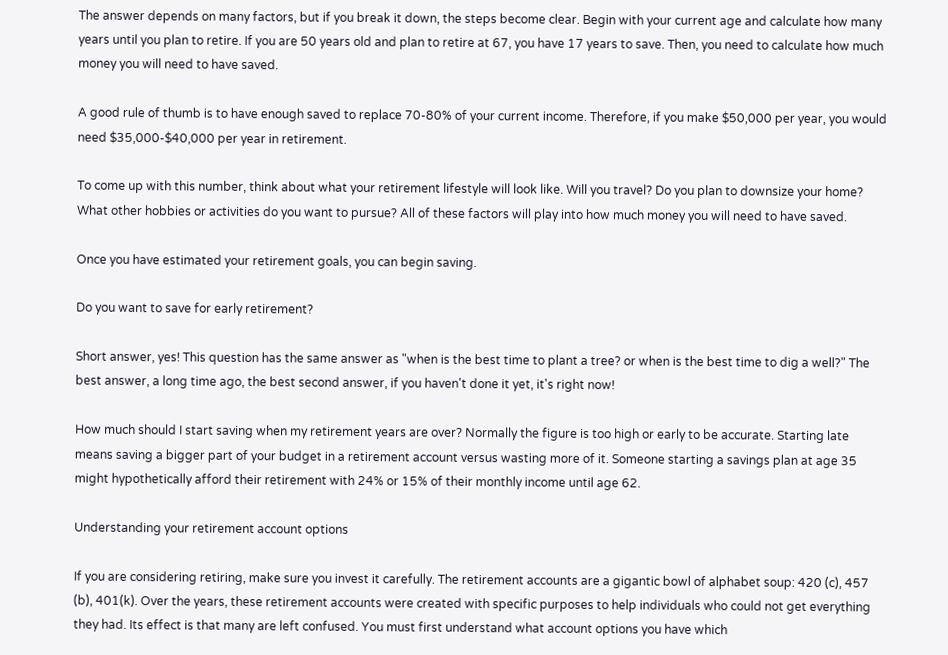The answer depends on many factors, but if you break it down, the steps become clear. Begin with your current age and calculate how many years until you plan to retire. If you are 50 years old and plan to retire at 67, you have 17 years to save. Then, you need to calculate how much money you will need to have saved.

A good rule of thumb is to have enough saved to replace 70-80% of your current income. Therefore, if you make $50,000 per year, you would need $35,000-$40,000 per year in retirement.

To come up with this number, think about what your retirement lifestyle will look like. Will you travel? Do you plan to downsize your home? What other hobbies or activities do you want to pursue? All of these factors will play into how much money you will need to have saved.

Once you have estimated your retirement goals, you can begin saving.

Do you want to save for early retirement?

Short answer, yes! This question has the same answer as "when is the best time to plant a tree? or when is the best time to dig a well?" The best answer, a long time ago, the best second answer, if you haven't done it yet, it's right now!

How much should I start saving when my retirement years are over? Normally the figure is too high or early to be accurate. Starting late means saving a bigger part of your budget in a retirement account versus wasting more of it. Someone starting a savings plan at age 35 might hypothetically afford their retirement with 24% or 15% of their monthly income until age 62.

Understanding your retirement account options

If you are considering retiring, make sure you invest it carefully. The retirement accounts are a gigantic bowl of alphabet soup: 420 (c), 457 (b), 401(k). Over the years, these retirement accounts were created with specific purposes to help individuals who could not get everything they had. Its effect is that many are left confused. You must first understand what account options you have which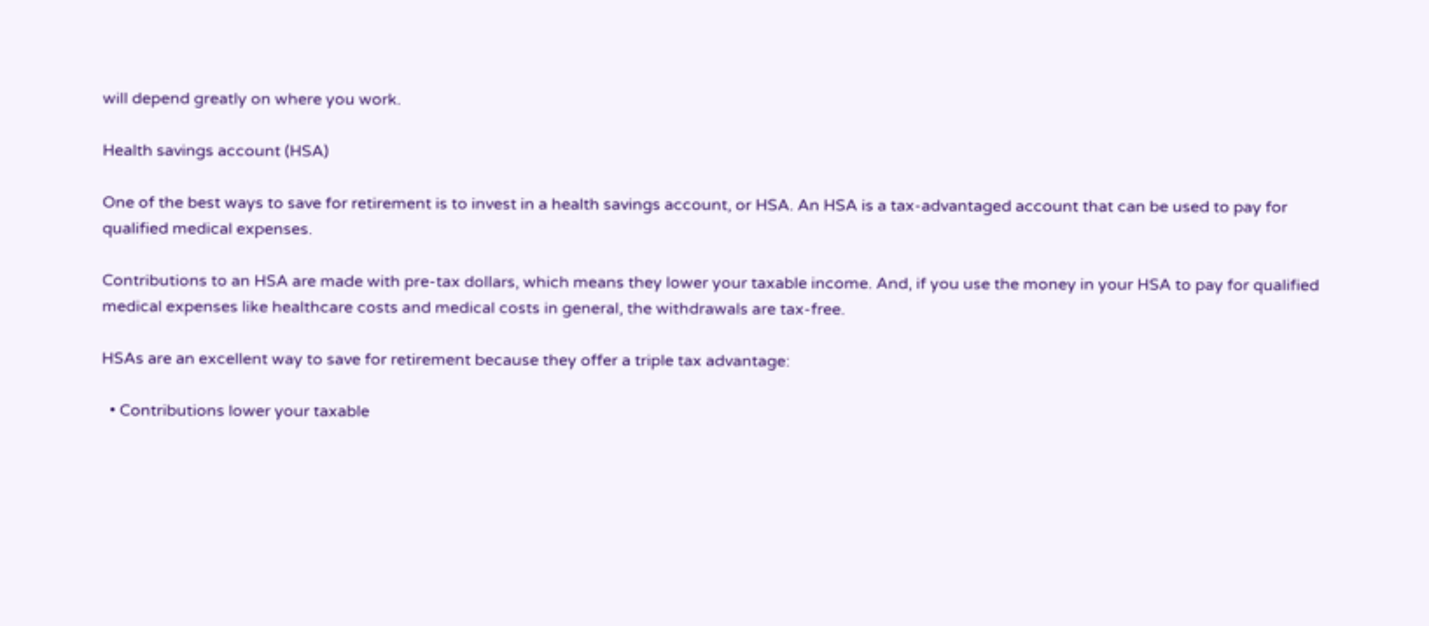will depend greatly on where you work.

Health savings account (HSA)

One of the best ways to save for retirement is to invest in a health savings account, or HSA. An HSA is a tax-advantaged account that can be used to pay for qualified medical expenses.

Contributions to an HSA are made with pre-tax dollars, which means they lower your taxable income. And, if you use the money in your HSA to pay for qualified medical expenses like healthcare costs and medical costs in general, the withdrawals are tax-free.

HSAs are an excellent way to save for retirement because they offer a triple tax advantage:

  • Contributions lower your taxable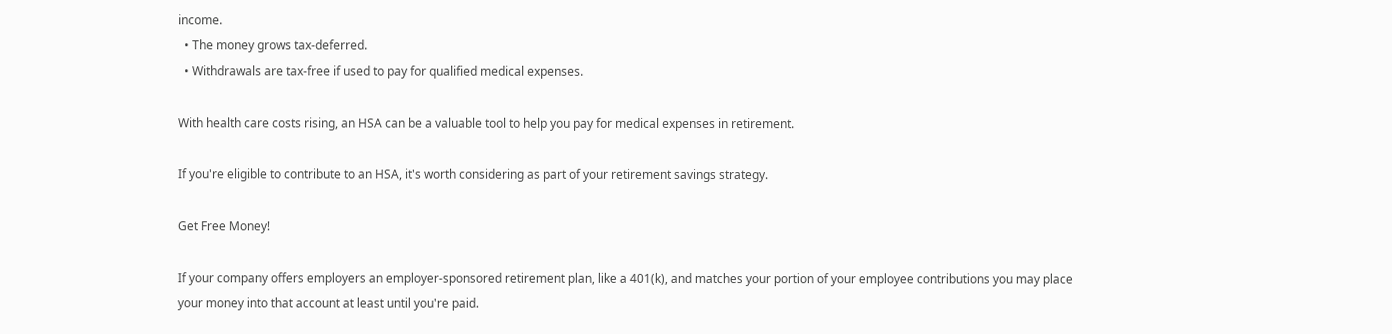income.
  • The money grows tax-deferred.
  • Withdrawals are tax-free if used to pay for qualified medical expenses.

With health care costs rising, an HSA can be a valuable tool to help you pay for medical expenses in retirement.

If you're eligible to contribute to an HSA, it's worth considering as part of your retirement savings strategy.

Get Free Money!

If your company offers employers an employer-sponsored retirement plan, like a 401(k), and matches your portion of your employee contributions you may place your money into that account at least until you're paid.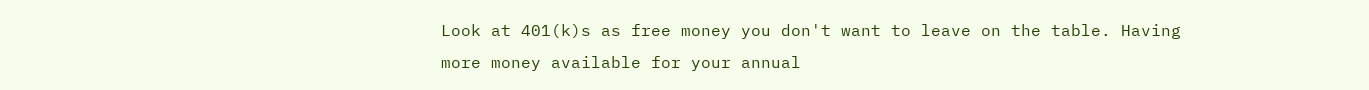Look at 401(k)s as free money you don't want to leave on the table. Having more money available for your annual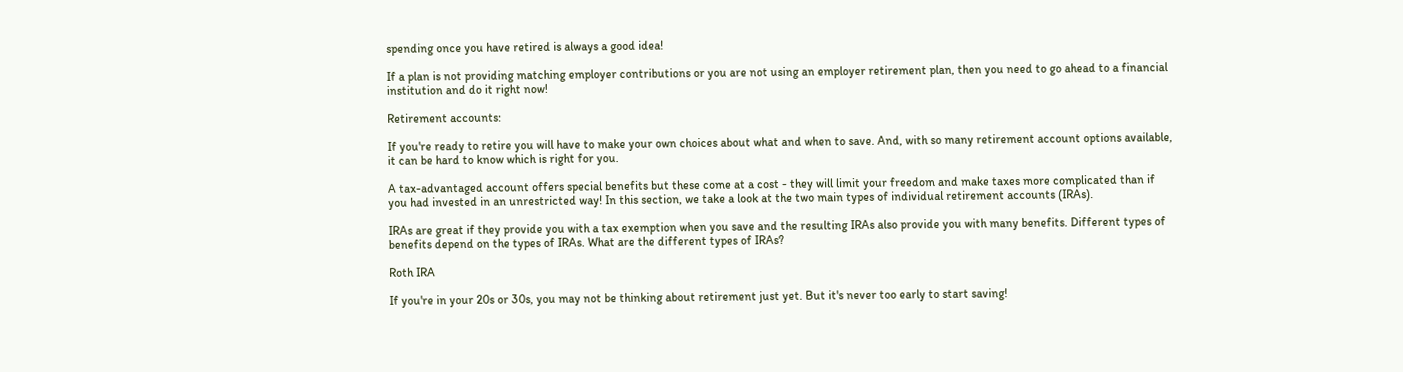spending once you have retired is always a good idea!

If a plan is not providing matching employer contributions or you are not using an employer retirement plan, then you need to go ahead to a financial institution and do it right now!

Retirement accounts:

If you're ready to retire you will have to make your own choices about what and when to save. And, with so many retirement account options available, it can be hard to know which is right for you.

A tax-advantaged account offers special benefits but these come at a cost - they will limit your freedom and make taxes more complicated than if you had invested in an unrestricted way! In this section, we take a look at the two main types of individual retirement accounts (IRAs).

IRAs are great if they provide you with a tax exemption when you save and the resulting IRAs also provide you with many benefits. Different types of benefits depend on the types of IRAs. What are the different types of IRAs?

Roth IRA

If you're in your 20s or 30s, you may not be thinking about retirement just yet. But it's never too early to start saving!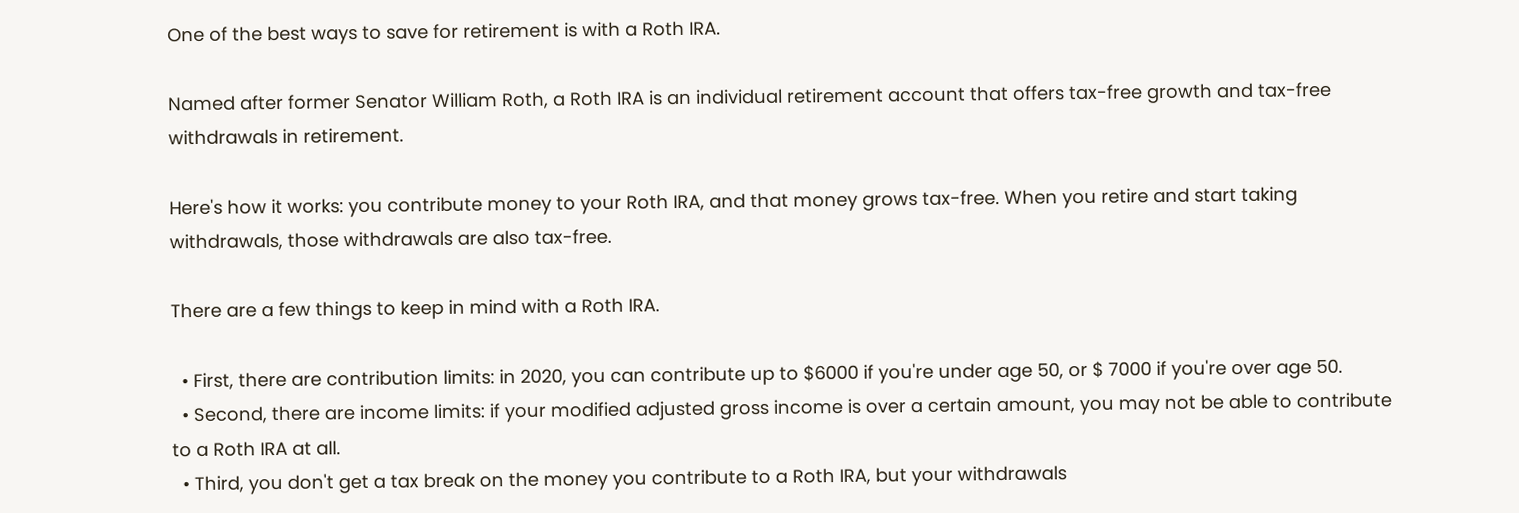One of the best ways to save for retirement is with a Roth IRA.

Named after former Senator William Roth, a Roth IRA is an individual retirement account that offers tax-free growth and tax-free withdrawals in retirement.

Here's how it works: you contribute money to your Roth IRA, and that money grows tax-free. When you retire and start taking withdrawals, those withdrawals are also tax-free.

There are a few things to keep in mind with a Roth IRA.

  • First, there are contribution limits: in 2020, you can contribute up to $6000 if you're under age 50, or $ 7000 if you're over age 50.
  • Second, there are income limits: if your modified adjusted gross income is over a certain amount, you may not be able to contribute to a Roth IRA at all.
  • Third, you don't get a tax break on the money you contribute to a Roth IRA, but your withdrawals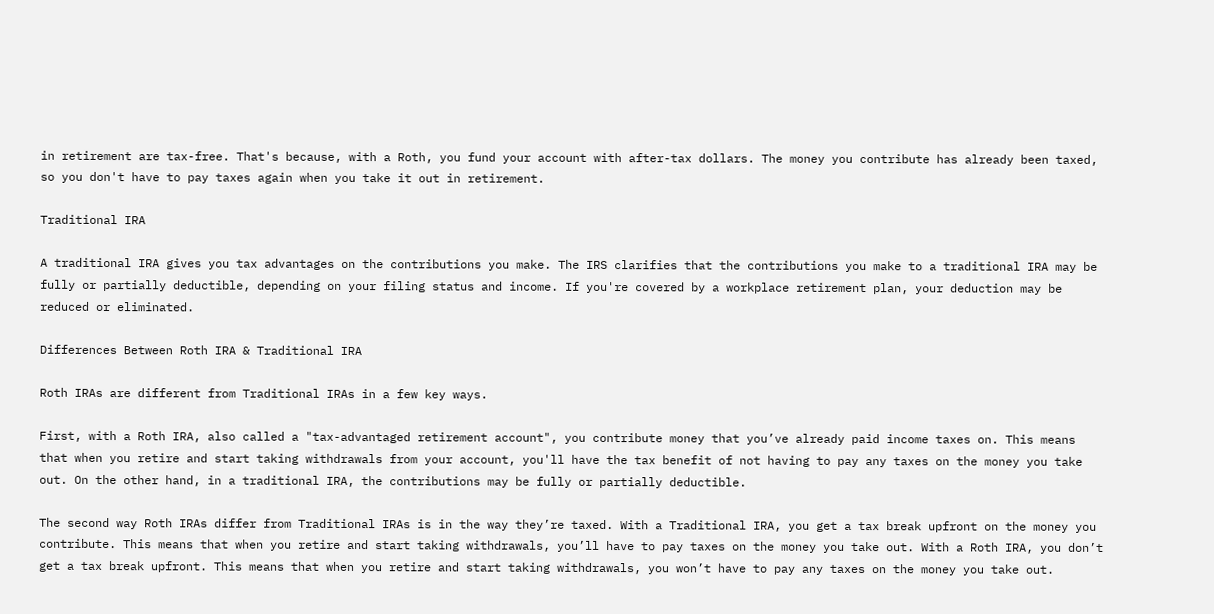in retirement are tax-free. That's because, with a Roth, you fund your account with after-tax dollars. The money you contribute has already been taxed, so you don't have to pay taxes again when you take it out in retirement.

Traditional IRA

A traditional IRA gives you tax advantages on the contributions you make. The IRS clarifies that the contributions you make to a traditional IRA may be fully or partially deductible, depending on your filing status and income. If you're covered by a workplace retirement plan, your deduction may be reduced or eliminated.

Differences Between Roth IRA & Traditional IRA

Roth IRAs are different from Traditional IRAs in a few key ways.

First, with a Roth IRA, also called a "tax-advantaged retirement account", you contribute money that you’ve already paid income taxes on. This means that when you retire and start taking withdrawals from your account, you'll have the tax benefit of not having to pay any taxes on the money you take out. On the other hand, in a traditional IRA, the contributions may be fully or partially deductible.

The second way Roth IRAs differ from Traditional IRAs is in the way they’re taxed. With a Traditional IRA, you get a tax break upfront on the money you contribute. This means that when you retire and start taking withdrawals, you’ll have to pay taxes on the money you take out. With a Roth IRA, you don’t get a tax break upfront. This means that when you retire and start taking withdrawals, you won’t have to pay any taxes on the money you take out.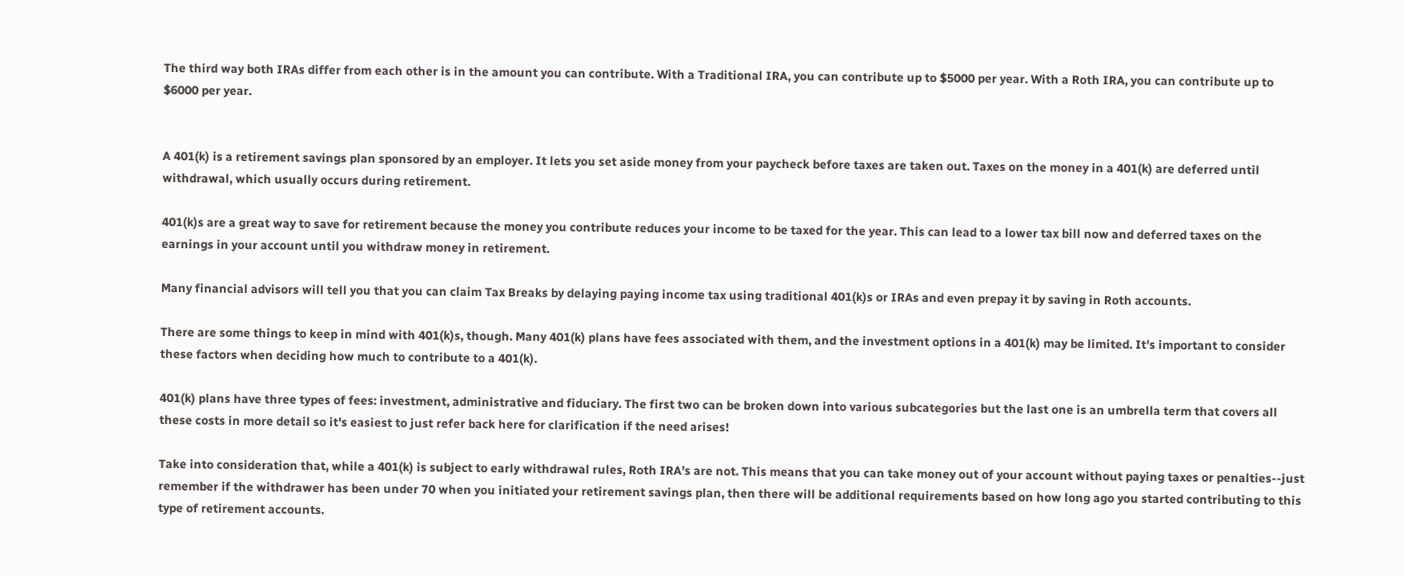The third way both IRAs differ from each other is in the amount you can contribute. With a Traditional IRA, you can contribute up to $5000 per year. With a Roth IRA, you can contribute up to $6000 per year.


A 401(k) is a retirement savings plan sponsored by an employer. It lets you set aside money from your paycheck before taxes are taken out. Taxes on the money in a 401(k) are deferred until withdrawal, which usually occurs during retirement.

401(k)s are a great way to save for retirement because the money you contribute reduces your income to be taxed for the year. This can lead to a lower tax bill now and deferred taxes on the earnings in your account until you withdraw money in retirement.

Many financial advisors will tell you that you can claim Tax Breaks by delaying paying income tax using traditional 401(k)s or IRAs and even prepay it by saving in Roth accounts.

There are some things to keep in mind with 401(k)s, though. Many 401(k) plans have fees associated with them, and the investment options in a 401(k) may be limited. It's important to consider these factors when deciding how much to contribute to a 401(k).

401(k) plans have three types of fees: investment, administrative and fiduciary. The first two can be broken down into various subcategories but the last one is an umbrella term that covers all these costs in more detail so it's easiest to just refer back here for clarification if the need arises!

Take into consideration that, while a 401(k) is subject to early withdrawal rules, Roth IRA's are not. This means that you can take money out of your account without paying taxes or penalties--just remember if the withdrawer has been under 70 when you initiated your retirement savings plan, then there will be additional requirements based on how long ago you started contributing to this type of retirement accounts.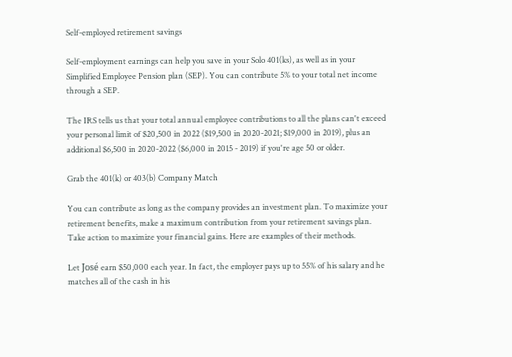Self-employed retirement savings

Self-employment earnings can help you save in your Solo 401(ks), as well as in your Simplified Employee Pension plan (SEP). You can contribute 5% to your total net income through a SEP.

The IRS tells us that your total annual employee contributions to all the plans can't exceed your personal limit of $20,500 in 2022 ($19,500 in 2020-2021; $19,000 in 2019), plus an additional $6,500 in 2020-2022 ($6,000 in 2015 - 2019) if you're age 50 or older.

Grab the 401(k) or 403(b) Company Match

You can contribute as long as the company provides an investment plan. To maximize your retirement benefits, make a maximum contribution from your retirement savings plan. Take action to maximize your financial gains. Here are examples of their methods.

Let José earn $50,000 each year. In fact, the employer pays up to 55% of his salary and he matches all of the cash in his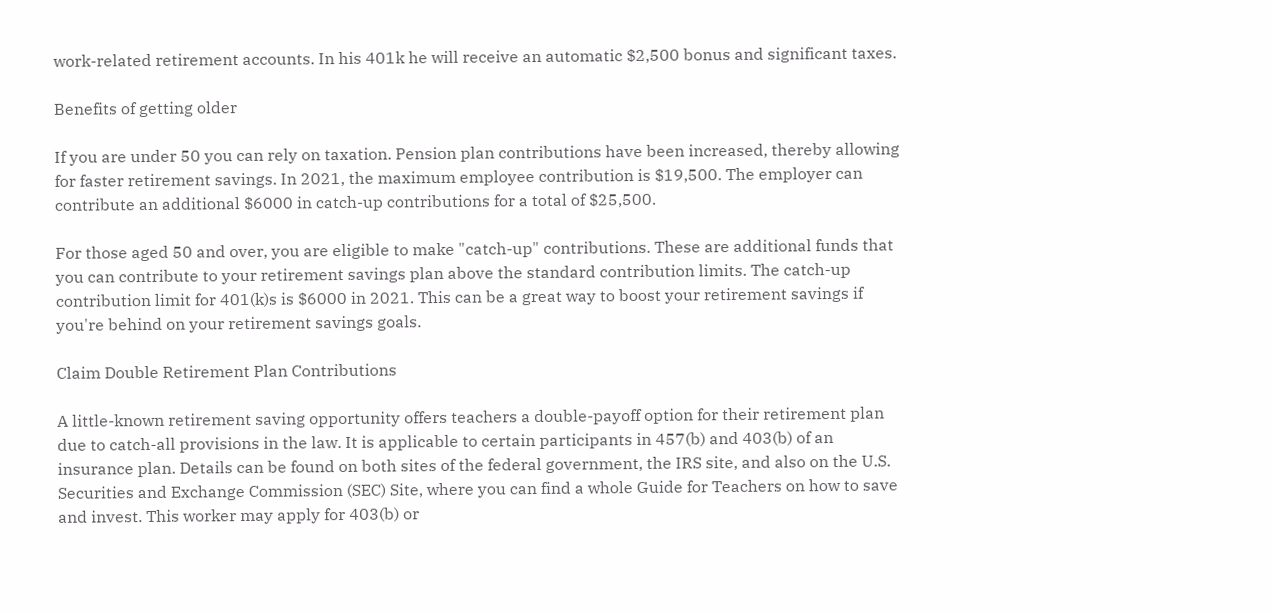work-related retirement accounts. In his 401k he will receive an automatic $2,500 bonus and significant taxes.

Benefits of getting older

If you are under 50 you can rely on taxation. Pension plan contributions have been increased, thereby allowing for faster retirement savings. In 2021, the maximum employee contribution is $19,500. The employer can contribute an additional $6000 in catch-up contributions for a total of $25,500.

For those aged 50 and over, you are eligible to make "catch-up" contributions. These are additional funds that you can contribute to your retirement savings plan above the standard contribution limits. The catch-up contribution limit for 401(k)s is $6000 in 2021. This can be a great way to boost your retirement savings if you're behind on your retirement savings goals.

Claim Double Retirement Plan Contributions

A little-known retirement saving opportunity offers teachers a double-payoff option for their retirement plan due to catch-all provisions in the law. It is applicable to certain participants in 457(b) and 403(b) of an insurance plan. Details can be found on both sites of the federal government, the IRS site, and also on the U.S. Securities and Exchange Commission (SEC) Site, where you can find a whole Guide for Teachers on how to save and invest. This worker may apply for 403(b) or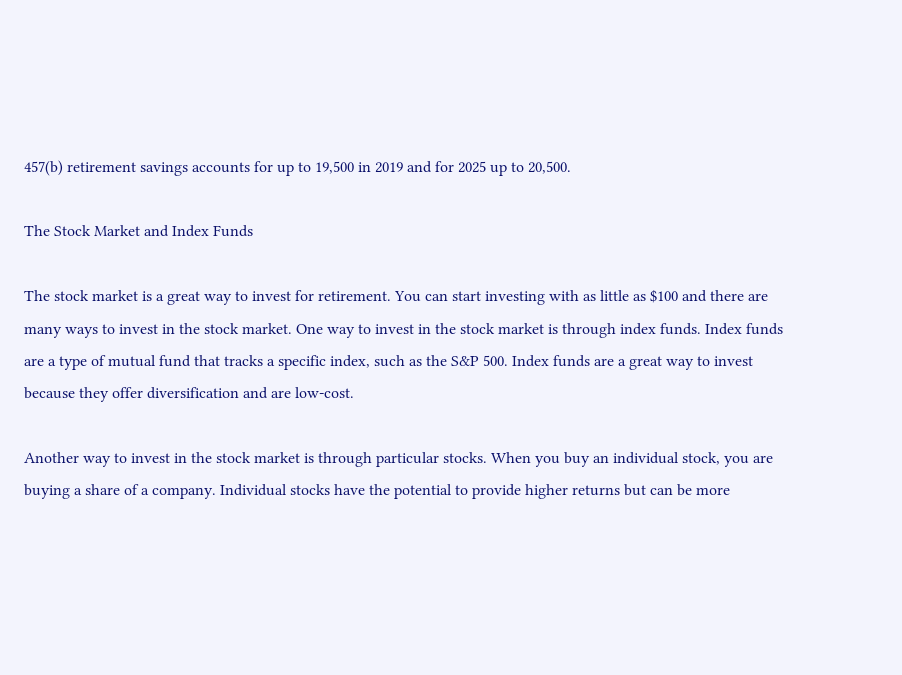457(b) retirement savings accounts for up to 19,500 in 2019 and for 2025 up to 20,500.

The Stock Market and Index Funds

The stock market is a great way to invest for retirement. You can start investing with as little as $100 and there are many ways to invest in the stock market. One way to invest in the stock market is through index funds. Index funds are a type of mutual fund that tracks a specific index, such as the S&P 500. Index funds are a great way to invest because they offer diversification and are low-cost.

Another way to invest in the stock market is through particular stocks. When you buy an individual stock, you are buying a share of a company. Individual stocks have the potential to provide higher returns but can be more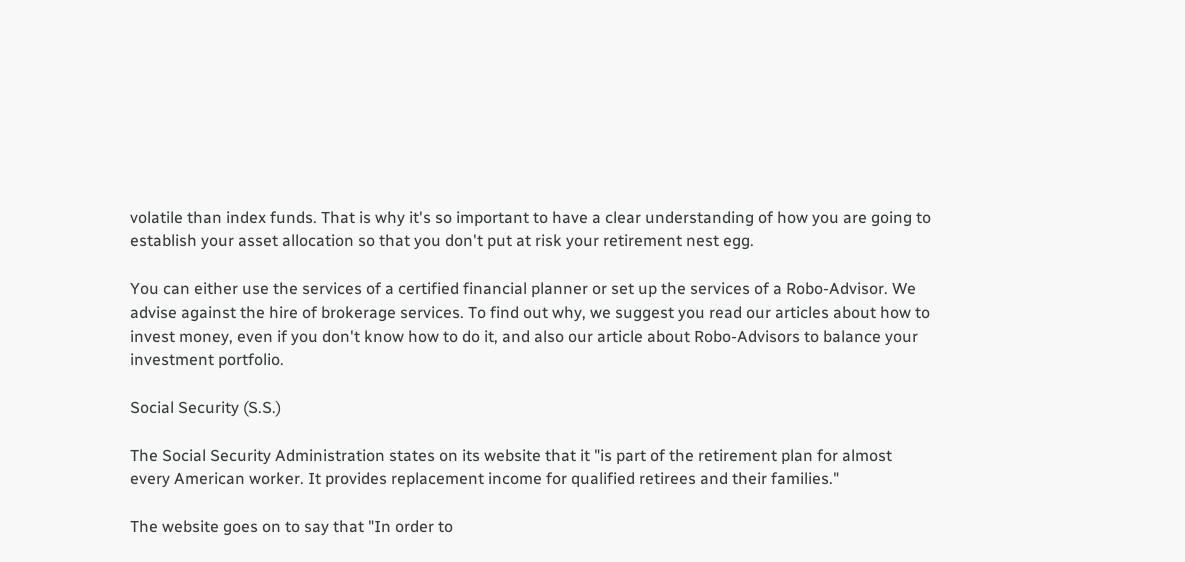volatile than index funds. That is why it's so important to have a clear understanding of how you are going to establish your asset allocation so that you don't put at risk your retirement nest egg.

You can either use the services of a certified financial planner or set up the services of a Robo-Advisor. We advise against the hire of brokerage services. To find out why, we suggest you read our articles about how to invest money, even if you don't know how to do it, and also our article about Robo-Advisors to balance your investment portfolio.

Social Security (S.S.)

The Social Security Administration states on its website that it "is part of the retirement plan for almost every American worker. It provides replacement income for qualified retirees and their families."

The website goes on to say that "In order to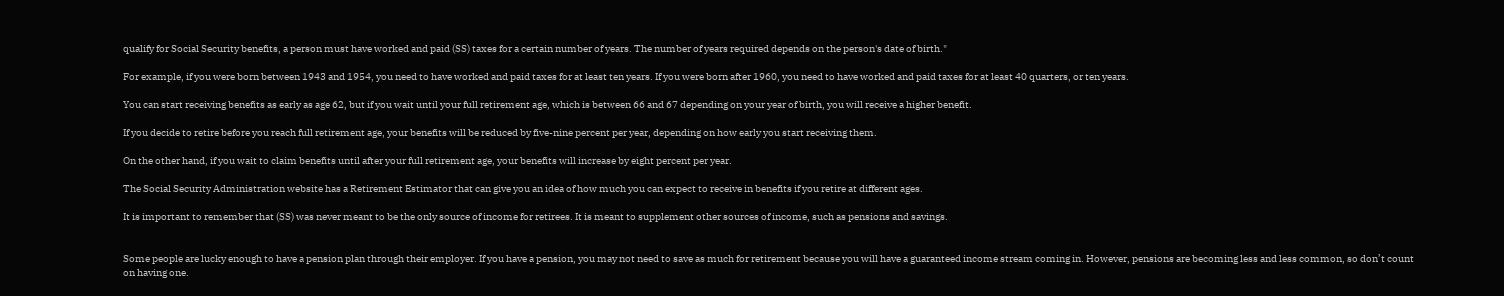qualify for Social Security benefits, a person must have worked and paid (SS) taxes for a certain number of years. The number of years required depends on the person's date of birth."

For example, if you were born between 1943 and 1954, you need to have worked and paid taxes for at least ten years. If you were born after 1960, you need to have worked and paid taxes for at least 40 quarters, or ten years.

You can start receiving benefits as early as age 62, but if you wait until your full retirement age, which is between 66 and 67 depending on your year of birth, you will receive a higher benefit.

If you decide to retire before you reach full retirement age, your benefits will be reduced by five-nine percent per year, depending on how early you start receiving them.

On the other hand, if you wait to claim benefits until after your full retirement age, your benefits will increase by eight percent per year.

The Social Security Administration website has a Retirement Estimator that can give you an idea of how much you can expect to receive in benefits if you retire at different ages.

It is important to remember that (SS) was never meant to be the only source of income for retirees. It is meant to supplement other sources of income, such as pensions and savings.


Some people are lucky enough to have a pension plan through their employer. If you have a pension, you may not need to save as much for retirement because you will have a guaranteed income stream coming in. However, pensions are becoming less and less common, so don’t count on having one.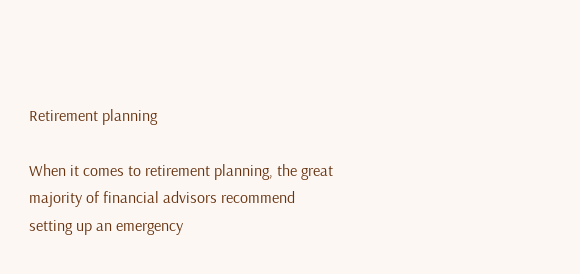Retirement planning

When it comes to retirement planning, the great majority of financial advisors recommend setting up an emergency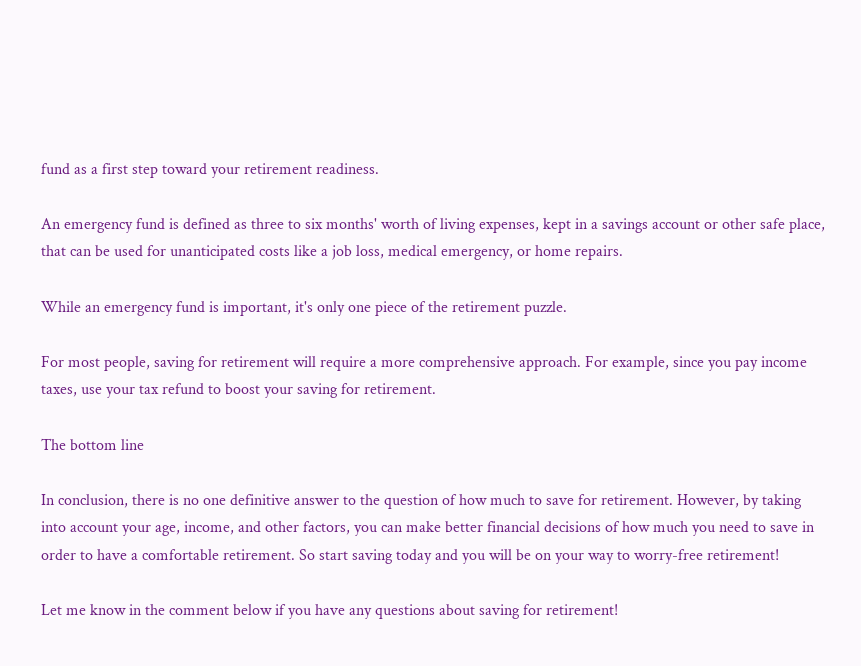fund as a first step toward your retirement readiness.

An emergency fund is defined as three to six months' worth of living expenses, kept in a savings account or other safe place, that can be used for unanticipated costs like a job loss, medical emergency, or home repairs.

While an emergency fund is important, it's only one piece of the retirement puzzle.

For most people, saving for retirement will require a more comprehensive approach. For example, since you pay income taxes, use your tax refund to boost your saving for retirement.

The bottom line

In conclusion, there is no one definitive answer to the question of how much to save for retirement. However, by taking into account your age, income, and other factors, you can make better financial decisions of how much you need to save in order to have a comfortable retirement. So start saving today and you will be on your way to worry-free retirement!

Let me know in the comment below if you have any questions about saving for retirement!